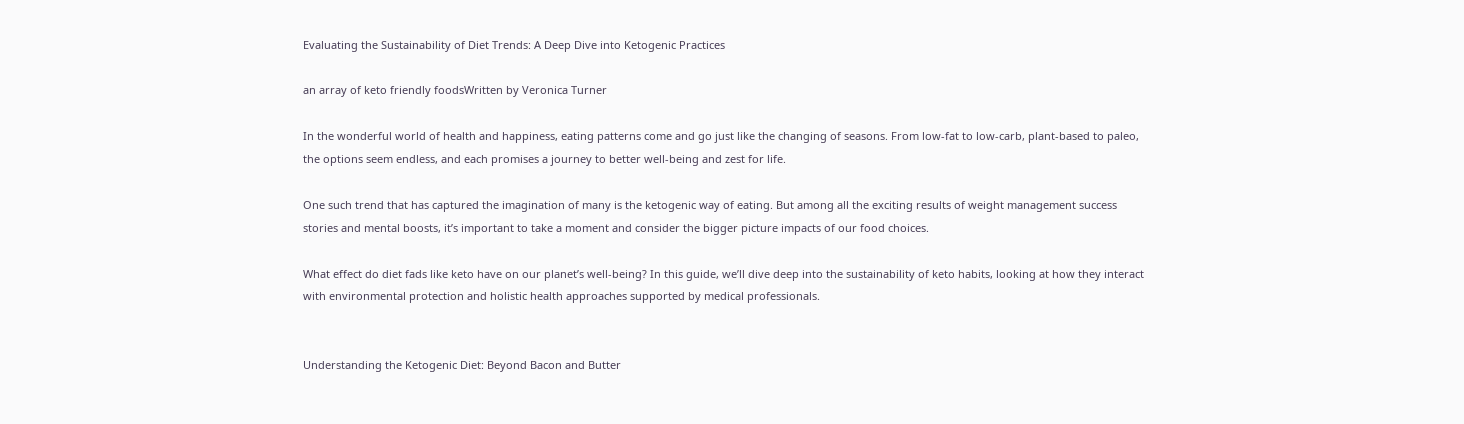Evaluating the Sustainability of Diet Trends: A Deep Dive into Ketogenic Practices

an array of keto friendly foodsWritten by Veronica Turner

In the wonderful world of health and happiness, eating patterns come and go just like the changing of seasons. From low-fat to low-carb, plant-based to paleo, the options seem endless, and each promises a journey to better well-being and zest for life.

One such trend that has captured the imagination of many is the ketogenic way of eating. But among all the exciting results of weight management success stories and mental boosts, it’s important to take a moment and consider the bigger picture impacts of our food choices.

What effect do diet fads like keto have on our planet’s well-being? In this guide, we’ll dive deep into the sustainability of keto habits, looking at how they interact with environmental protection and holistic health approaches supported by medical professionals.


Understanding the Ketogenic Diet: Beyond Bacon and Butter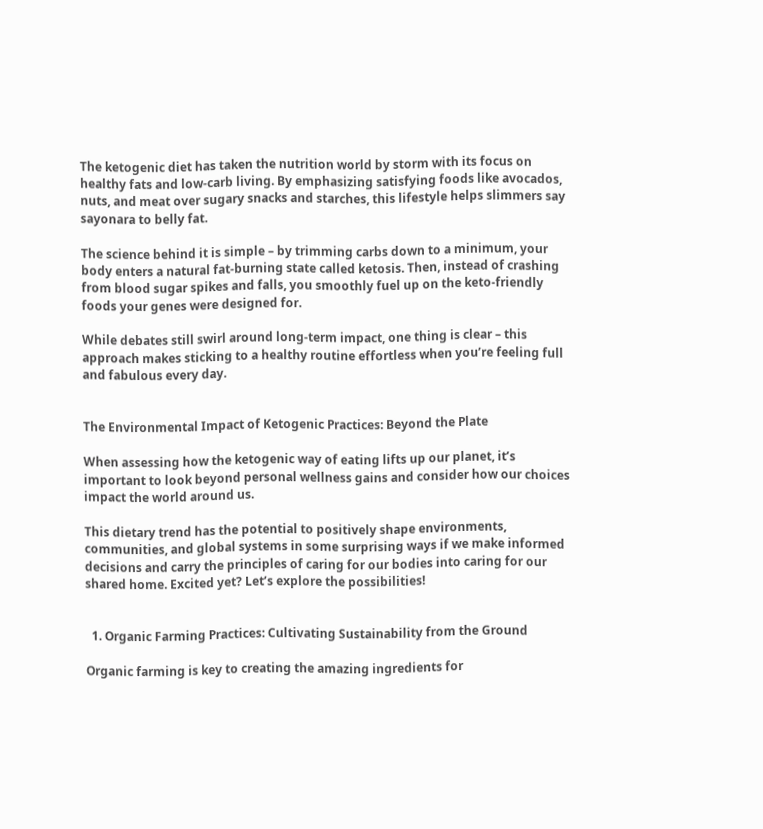The ketogenic diet has taken the nutrition world by storm with its focus on healthy fats and low-carb living. By emphasizing satisfying foods like avocados, nuts, and meat over sugary snacks and starches, this lifestyle helps slimmers say sayonara to belly fat.

The science behind it is simple – by trimming carbs down to a minimum, your body enters a natural fat-burning state called ketosis. Then, instead of crashing from blood sugar spikes and falls, you smoothly fuel up on the keto-friendly foods your genes were designed for.

While debates still swirl around long-term impact, one thing is clear – this approach makes sticking to a healthy routine effortless when you’re feeling full and fabulous every day.


The Environmental Impact of Ketogenic Practices: Beyond the Plate

When assessing how the ketogenic way of eating lifts up our planet, it’s important to look beyond personal wellness gains and consider how our choices impact the world around us.

This dietary trend has the potential to positively shape environments, communities, and global systems in some surprising ways if we make informed decisions and carry the principles of caring for our bodies into caring for our shared home. Excited yet? Let’s explore the possibilities!


  1. Organic Farming Practices: Cultivating Sustainability from the Ground

Organic farming is key to creating the amazing ingredients for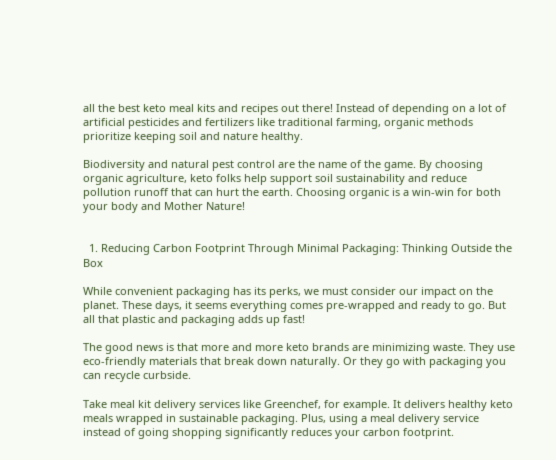all the best keto meal kits and recipes out there! Instead of depending on a lot of artificial pesticides and fertilizers like traditional farming, organic methods prioritize keeping soil and nature healthy.

Biodiversity and natural pest control are the name of the game. By choosing organic agriculture, keto folks help support soil sustainability and reduce pollution runoff that can hurt the earth. Choosing organic is a win-win for both your body and Mother Nature!


  1. Reducing Carbon Footprint Through Minimal Packaging: Thinking Outside the Box

While convenient packaging has its perks, we must consider our impact on the planet. These days, it seems everything comes pre-wrapped and ready to go. But all that plastic and packaging adds up fast!

The good news is that more and more keto brands are minimizing waste. They use eco-friendly materials that break down naturally. Or they go with packaging you can recycle curbside.

Take meal kit delivery services like Greenchef, for example. It delivers healthy keto meals wrapped in sustainable packaging. Plus, using a meal delivery service instead of going shopping significantly reduces your carbon footprint.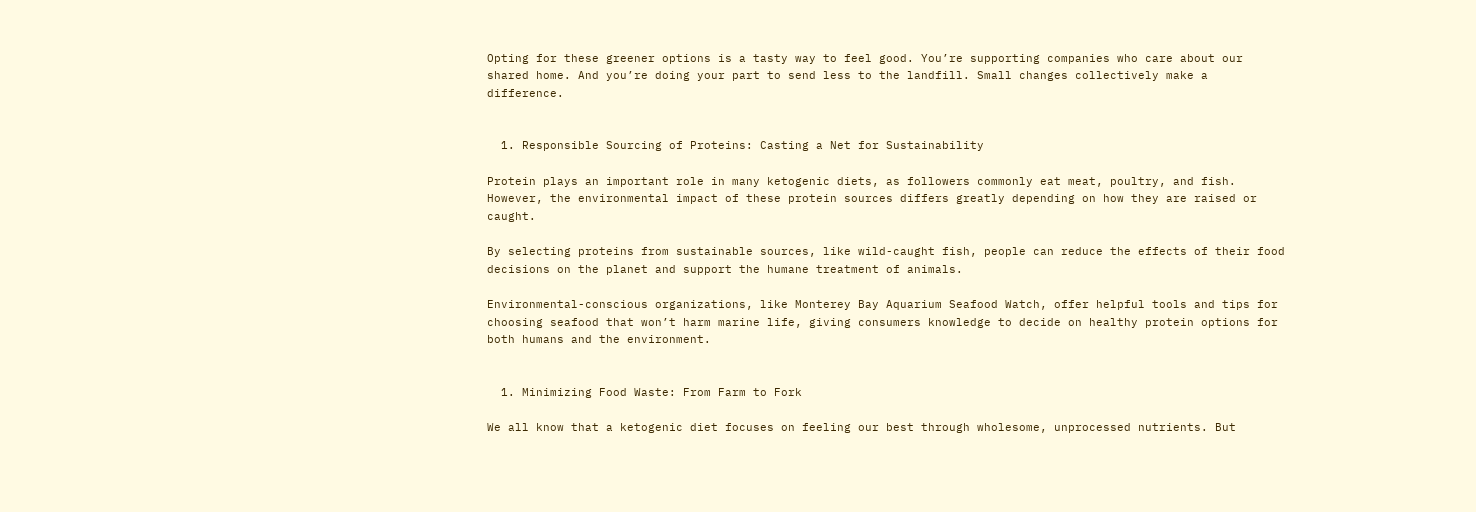Opting for these greener options is a tasty way to feel good. You’re supporting companies who care about our shared home. And you’re doing your part to send less to the landfill. Small changes collectively make a difference.


  1. Responsible Sourcing of Proteins: Casting a Net for Sustainability

Protein plays an important role in many ketogenic diets, as followers commonly eat meat, poultry, and fish. However, the environmental impact of these protein sources differs greatly depending on how they are raised or caught.

By selecting proteins from sustainable sources, like wild-caught fish, people can reduce the effects of their food decisions on the planet and support the humane treatment of animals.

Environmental-conscious organizations, like Monterey Bay Aquarium Seafood Watch, offer helpful tools and tips for choosing seafood that won’t harm marine life, giving consumers knowledge to decide on healthy protein options for both humans and the environment.


  1. Minimizing Food Waste: From Farm to Fork

We all know that a ketogenic diet focuses on feeling our best through wholesome, unprocessed nutrients. But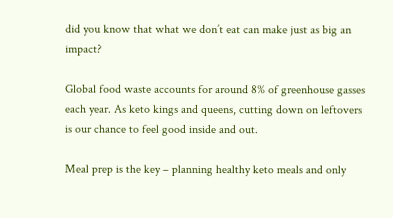did you know that what we don’t eat can make just as big an impact?

Global food waste accounts for around 8% of greenhouse gasses each year. As keto kings and queens, cutting down on leftovers is our chance to feel good inside and out.

Meal prep is the key – planning healthy keto meals and only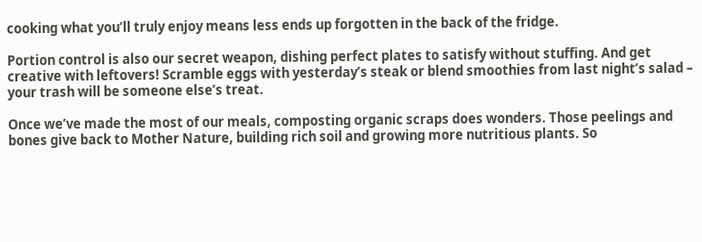cooking what you’ll truly enjoy means less ends up forgotten in the back of the fridge.

Portion control is also our secret weapon, dishing perfect plates to satisfy without stuffing. And get creative with leftovers! Scramble eggs with yesterday’s steak or blend smoothies from last night’s salad – your trash will be someone else’s treat.

Once we’ve made the most of our meals, composting organic scraps does wonders. Those peelings and bones give back to Mother Nature, building rich soil and growing more nutritious plants. So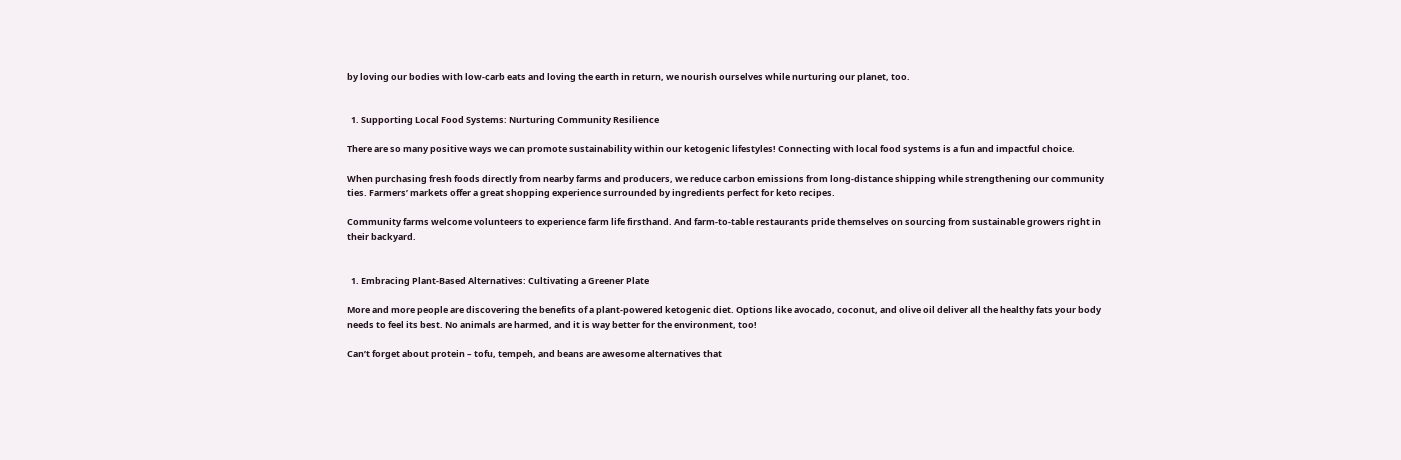by loving our bodies with low-carb eats and loving the earth in return, we nourish ourselves while nurturing our planet, too.


  1. Supporting Local Food Systems: Nurturing Community Resilience

There are so many positive ways we can promote sustainability within our ketogenic lifestyles! Connecting with local food systems is a fun and impactful choice.

When purchasing fresh foods directly from nearby farms and producers, we reduce carbon emissions from long-distance shipping while strengthening our community ties. Farmers’ markets offer a great shopping experience surrounded by ingredients perfect for keto recipes.

Community farms welcome volunteers to experience farm life firsthand. And farm-to-table restaurants pride themselves on sourcing from sustainable growers right in their backyard.


  1. Embracing Plant-Based Alternatives: Cultivating a Greener Plate

More and more people are discovering the benefits of a plant-powered ketogenic diet. Options like avocado, coconut, and olive oil deliver all the healthy fats your body needs to feel its best. No animals are harmed, and it is way better for the environment, too!

Can’t forget about protein – tofu, tempeh, and beans are awesome alternatives that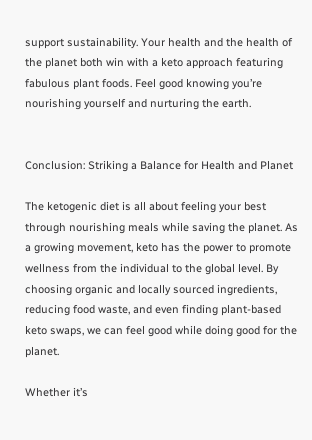support sustainability. Your health and the health of the planet both win with a keto approach featuring fabulous plant foods. Feel good knowing you’re nourishing yourself and nurturing the earth.


Conclusion: Striking a Balance for Health and Planet

The ketogenic diet is all about feeling your best through nourishing meals while saving the planet. As a growing movement, keto has the power to promote wellness from the individual to the global level. By choosing organic and locally sourced ingredients, reducing food waste, and even finding plant-based keto swaps, we can feel good while doing good for the planet.

Whether it’s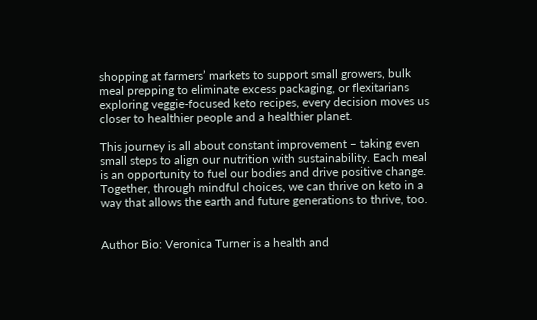shopping at farmers’ markets to support small growers, bulk meal prepping to eliminate excess packaging, or flexitarians exploring veggie-focused keto recipes, every decision moves us closer to healthier people and a healthier planet.

This journey is all about constant improvement – taking even small steps to align our nutrition with sustainability. Each meal is an opportunity to fuel our bodies and drive positive change. Together, through mindful choices, we can thrive on keto in a way that allows the earth and future generations to thrive, too.


Author Bio: Veronica Turner is a health and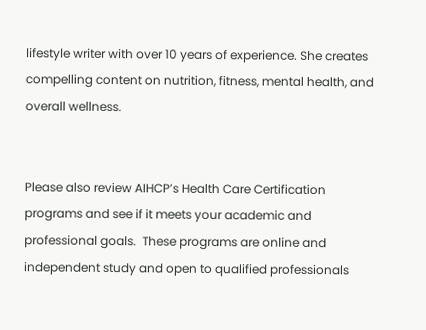lifestyle writer with over 10 years of experience. She creates compelling content on nutrition, fitness, mental health, and overall wellness.


Please also review AIHCP’s Health Care Certification programs and see if it meets your academic and professional goals.  These programs are online and independent study and open to qualified professionals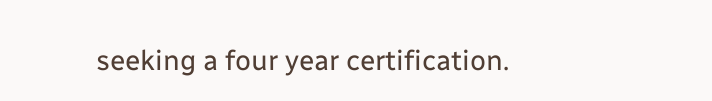seeking a four year certification.